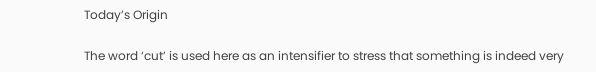Today’s Origin

The word ‘cut’ is used here as an intensifier to stress that something is indeed very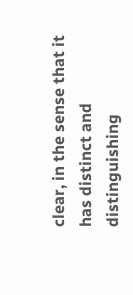clear, in the sense that it has distinct and distinguishing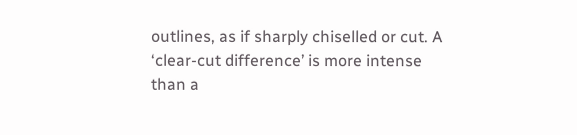outlines, as if sharply chiselled or cut. A ‘clear-cut difference’ is more intense than a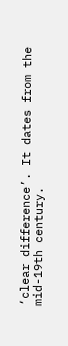‘clear difference’. It dates from the mid-19th century.